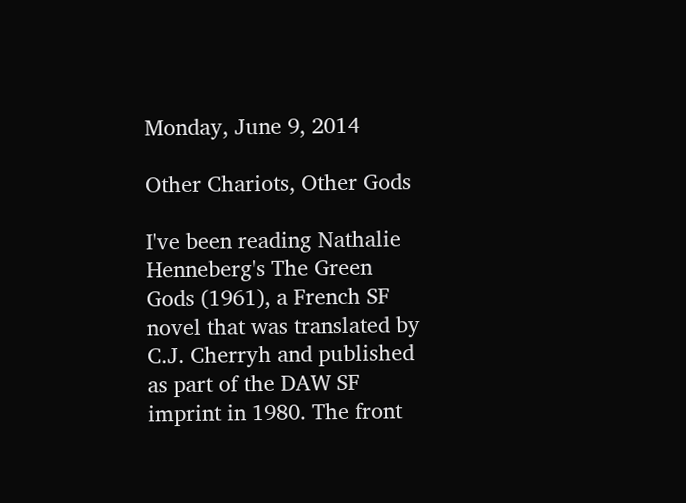Monday, June 9, 2014

Other Chariots, Other Gods

I've been reading Nathalie Henneberg's The Green Gods (1961), a French SF novel that was translated by C.J. Cherryh and published as part of the DAW SF imprint in 1980. The front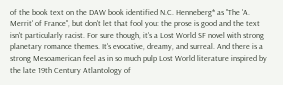of the book text on the DAW book identified N.C. Henneberg* as "The 'A. Merrit' of France", but don't let that fool you: the prose is good and the text isn't particularly racist. For sure though, it's a Lost World SF novel with strong planetary romance themes. It's evocative, dreamy, and surreal. And there is a strong Mesoamerican feel as in so much pulp Lost World literature inspired by the late 19th Century Atlantology of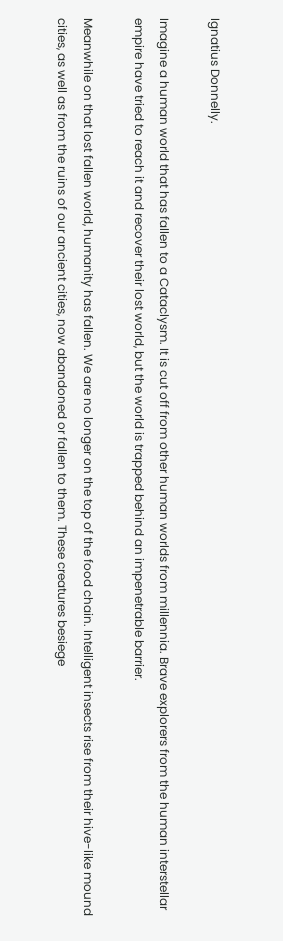Ignatius Donnelly.

Imagine a human world that has fallen to a Cataclysm. It is cut off from other human worlds from millennia. Brave explorers from the human interstellar empire have tried to reach it and recover their lost world, but the world is trapped behind an impenetrable barrier.

Meanwhile on that lost fallen world, humanity has fallen. We are no longer on the top of the food chain. Intelligent insects rise from their hive-like mound cities, as well as from the ruins of our ancient cities, now abandoned or fallen to them. These creatures besiege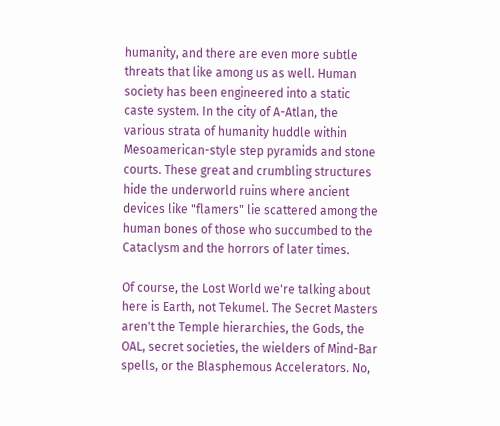humanity, and there are even more subtle threats that like among us as well. Human society has been engineered into a static caste system. In the city of A-Atlan, the various strata of humanity huddle within Mesoamerican-style step pyramids and stone courts. These great and crumbling structures hide the underworld ruins where ancient devices like "flamers" lie scattered among the human bones of those who succumbed to the Cataclysm and the horrors of later times.

Of course, the Lost World we're talking about here is Earth, not Tekumel. The Secret Masters aren't the Temple hierarchies, the Gods, the OAL, secret societies, the wielders of Mind-Bar spells, or the Blasphemous Accelerators. No,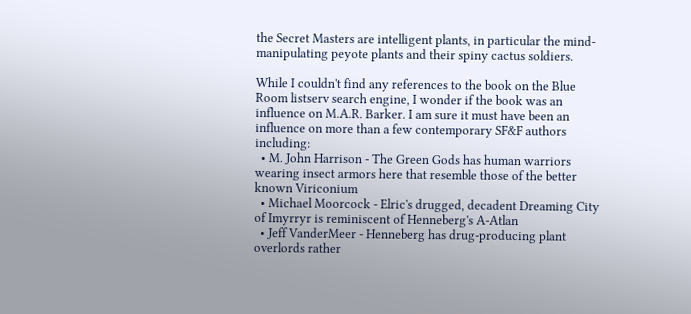the Secret Masters are intelligent plants, in particular the mind-manipulating peyote plants and their spiny cactus soldiers.

While I couldn't find any references to the book on the Blue Room listserv search engine, I wonder if the book was an influence on M.A.R. Barker. I am sure it must have been an influence on more than a few contemporary SF&F authors including:
  • M. John Harrison - The Green Gods has human warriors wearing insect armors here that resemble those of the better known Viriconium
  • Michael Moorcock - Elric's drugged, decadent Dreaming City of Imyrryr is reminiscent of Henneberg's A-Atlan
  • Jeff VanderMeer - Henneberg has drug-producing plant overlords rather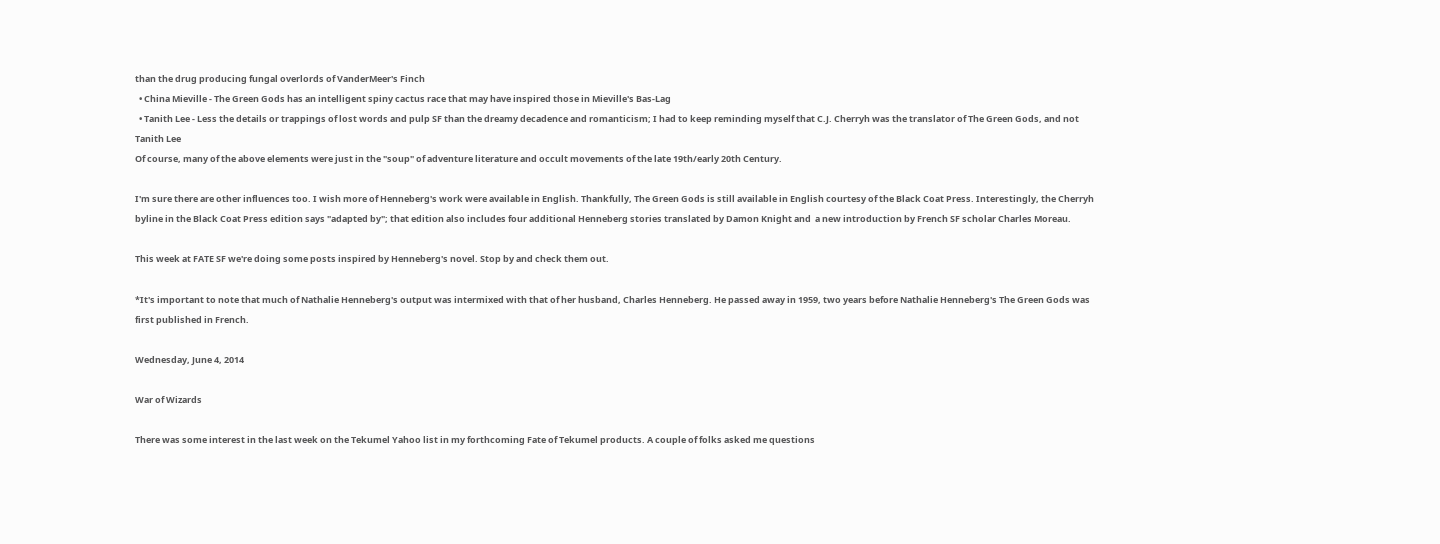than the drug producing fungal overlords of VanderMeer's Finch
  • China Mieville - The Green Gods has an intelligent spiny cactus race that may have inspired those in Mieville's Bas-Lag
  • Tanith Lee - Less the details or trappings of lost words and pulp SF than the dreamy decadence and romanticism; I had to keep reminding myself that C.J. Cherryh was the translator of The Green Gods, and not Tanith Lee
Of course, many of the above elements were just in the "soup" of adventure literature and occult movements of the late 19th/early 20th Century.

I'm sure there are other influences too. I wish more of Henneberg's work were available in English. Thankfully, The Green Gods is still available in English courtesy of the Black Coat Press. Interestingly, the Cherryh byline in the Black Coat Press edition says "adapted by"; that edition also includes four additional Henneberg stories translated by Damon Knight and  a new introduction by French SF scholar Charles Moreau.

This week at FATE SF we're doing some posts inspired by Henneberg's novel. Stop by and check them out.

*It's important to note that much of Nathalie Henneberg's output was intermixed with that of her husband, Charles Henneberg. He passed away in 1959, two years before Nathalie Henneberg's The Green Gods was first published in French.

Wednesday, June 4, 2014

War of Wizards

There was some interest in the last week on the Tekumel Yahoo list in my forthcoming Fate of Tekumel products. A couple of folks asked me questions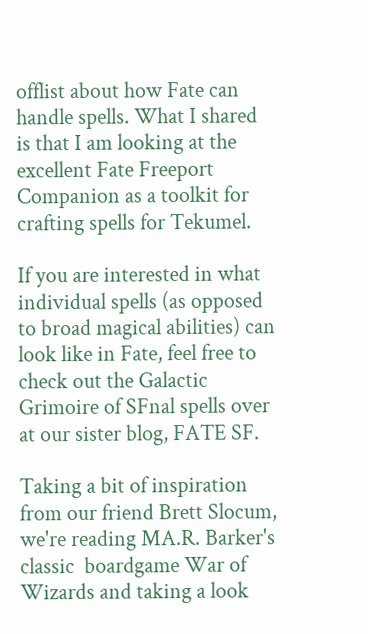offlist about how Fate can handle spells. What I shared is that I am looking at the excellent Fate Freeport Companion as a toolkit for crafting spells for Tekumel.

If you are interested in what individual spells (as opposed to broad magical abilities) can look like in Fate, feel free to check out the Galactic Grimoire of SFnal spells over at our sister blog, FATE SF.

Taking a bit of inspiration from our friend Brett Slocum, we're reading MA.R. Barker's classic  boardgame War of Wizards and taking a look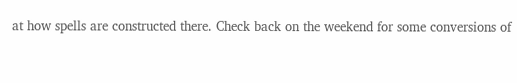at how spells are constructed there. Check back on the weekend for some conversions of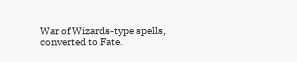War of Wizards-type spells, converted to Fate.